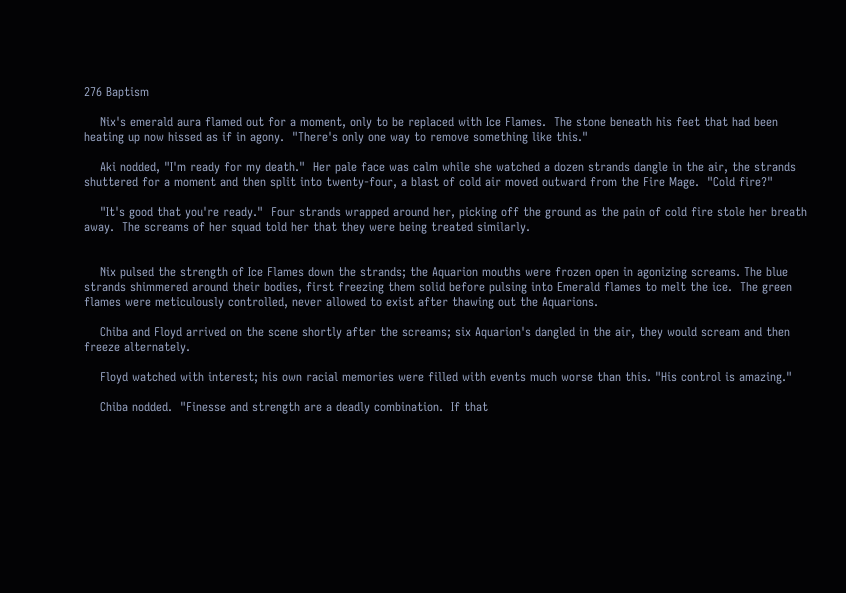276 Baptism

    Nix's emerald aura flamed out for a moment, only to be replaced with Ice Flames.  The stone beneath his feet that had been heating up now hissed as if in agony.  "There's only one way to remove something like this."

    Aki nodded, "I'm ready for my death."  Her pale face was calm while she watched a dozen strands dangle in the air, the strands shuttered for a moment and then split into twenty-four, a blast of cold air moved outward from the Fire Mage.  "Cold fire?"

    "It's good that you're ready."  Four strands wrapped around her, picking off the ground as the pain of cold fire stole her breath away.  The screams of her squad told her that they were being treated similarly.


    Nix pulsed the strength of Ice Flames down the strands; the Aquarion mouths were frozen open in agonizing screams. The blue strands shimmered around their bodies, first freezing them solid before pulsing into Emerald flames to melt the ice.  The green flames were meticulously controlled, never allowed to exist after thawing out the Aquarions.

    Chiba and Floyd arrived on the scene shortly after the screams; six Aquarion's dangled in the air, they would scream and then freeze alternately.

    Floyd watched with interest; his own racial memories were filled with events much worse than this. "His control is amazing."

    Chiba nodded.  "Finesse and strength are a deadly combination.  If that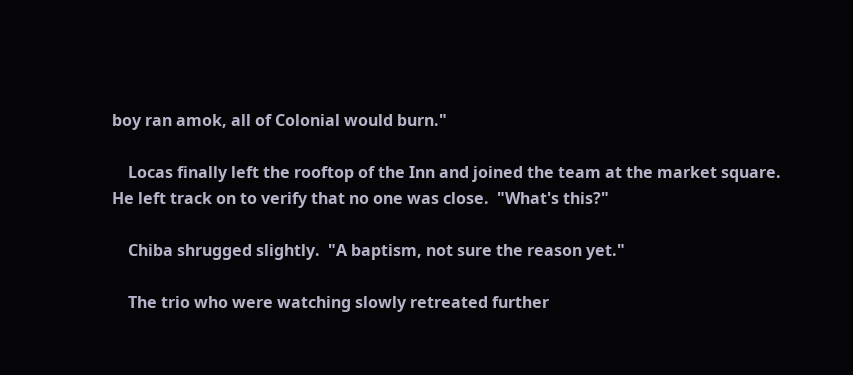boy ran amok, all of Colonial would burn."

    Locas finally left the rooftop of the Inn and joined the team at the market square.  He left track on to verify that no one was close.  "What's this?"

    Chiba shrugged slightly.  "A baptism, not sure the reason yet."

    The trio who were watching slowly retreated further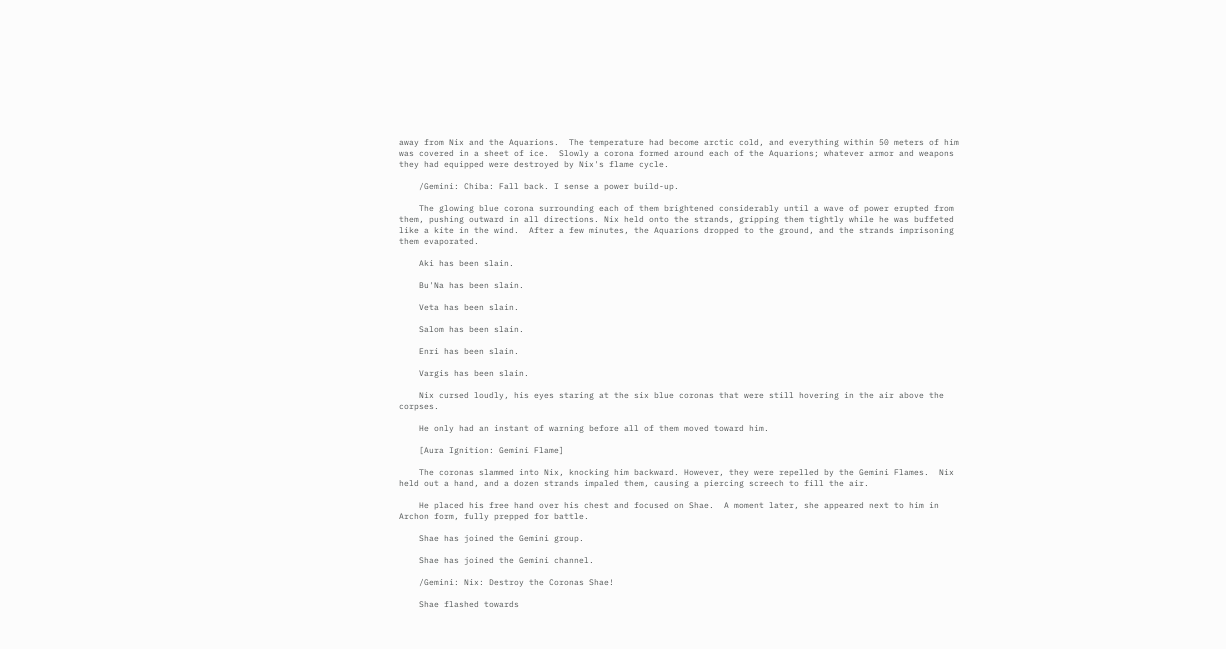away from Nix and the Aquarions.  The temperature had become arctic cold, and everything within 50 meters of him was covered in a sheet of ice.  Slowly a corona formed around each of the Aquarions; whatever armor and weapons they had equipped were destroyed by Nix's flame cycle.

    /Gemini: Chiba: Fall back. I sense a power build-up.

    The glowing blue corona surrounding each of them brightened considerably until a wave of power erupted from them, pushing outward in all directions. Nix held onto the strands, gripping them tightly while he was buffeted like a kite in the wind.  After a few minutes, the Aquarions dropped to the ground, and the strands imprisoning them evaporated.

    Aki has been slain.

    Bu'Na has been slain.

    Veta has been slain.

    Salom has been slain.

    Enri has been slain.

    Vargis has been slain.

    Nix cursed loudly, his eyes staring at the six blue coronas that were still hovering in the air above the corpses.

    He only had an instant of warning before all of them moved toward him.

    [Aura Ignition: Gemini Flame]

    The coronas slammed into Nix, knocking him backward. However, they were repelled by the Gemini Flames.  Nix held out a hand, and a dozen strands impaled them, causing a piercing screech to fill the air.

    He placed his free hand over his chest and focused on Shae.  A moment later, she appeared next to him in Archon form, fully prepped for battle.

    Shae has joined the Gemini group.

    Shae has joined the Gemini channel.

    /Gemini: Nix: Destroy the Coronas Shae!

    Shae flashed towards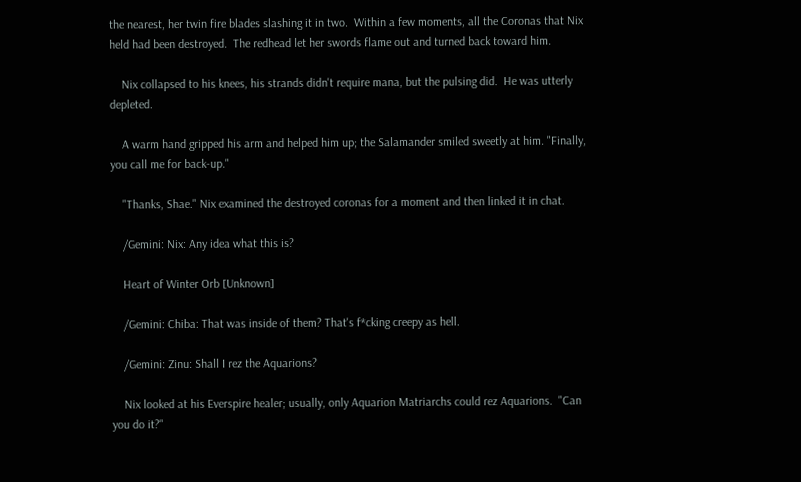the nearest, her twin fire blades slashing it in two.  Within a few moments, all the Coronas that Nix held had been destroyed.  The redhead let her swords flame out and turned back toward him.

    Nix collapsed to his knees, his strands didn't require mana, but the pulsing did.  He was utterly depleted.

    A warm hand gripped his arm and helped him up; the Salamander smiled sweetly at him. "Finally, you call me for back-up."

    "Thanks, Shae." Nix examined the destroyed coronas for a moment and then linked it in chat.

    /Gemini: Nix: Any idea what this is?

    Heart of Winter Orb [Unknown]

    /Gemini: Chiba: That was inside of them? That's f*cking creepy as hell.

    /Gemini: Zinu: Shall I rez the Aquarions?

    Nix looked at his Everspire healer; usually, only Aquarion Matriarchs could rez Aquarions.  "Can you do it?"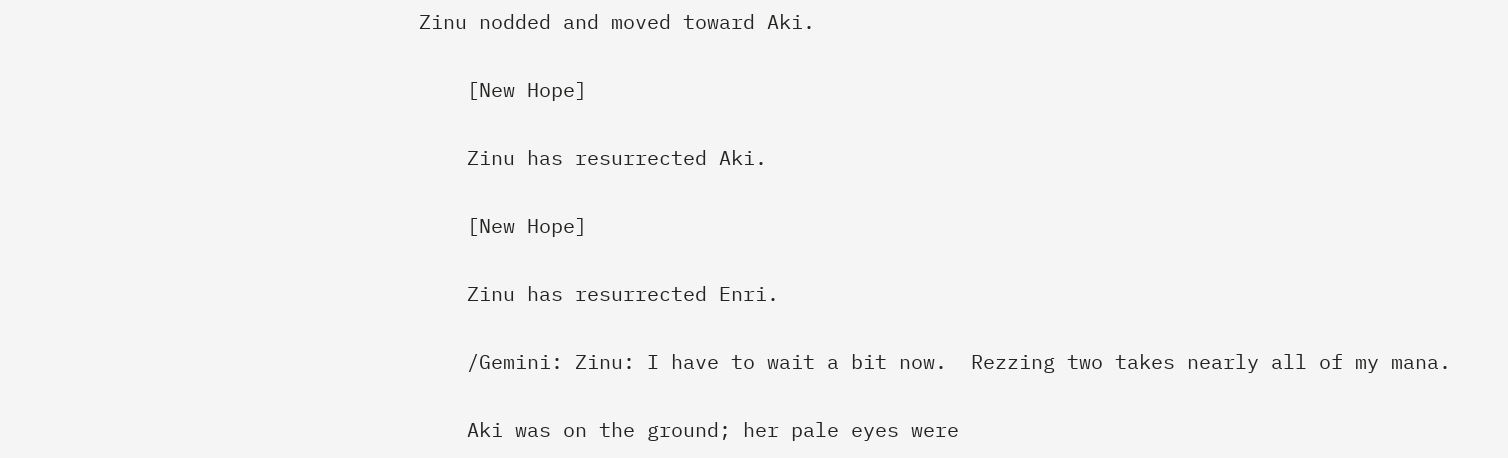Zinu nodded and moved toward Aki.

    [New Hope]

    Zinu has resurrected Aki.

    [New Hope]

    Zinu has resurrected Enri.

    /Gemini: Zinu: I have to wait a bit now.  Rezzing two takes nearly all of my mana.

    Aki was on the ground; her pale eyes were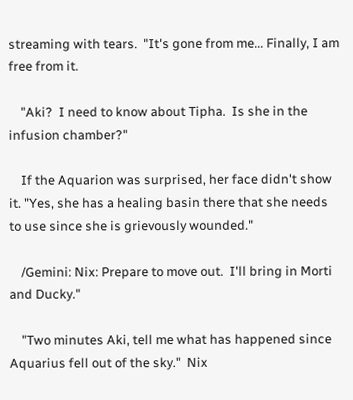streaming with tears.  "It's gone from me... Finally, I am free from it.

    "Aki?  I need to know about Tipha.  Is she in the infusion chamber?"

    If the Aquarion was surprised, her face didn't show it. "Yes, she has a healing basin there that she needs to use since she is grievously wounded."

    /Gemini: Nix: Prepare to move out.  I'll bring in Morti and Ducky."

    "Two minutes Aki, tell me what has happened since Aquarius fell out of the sky."  Nix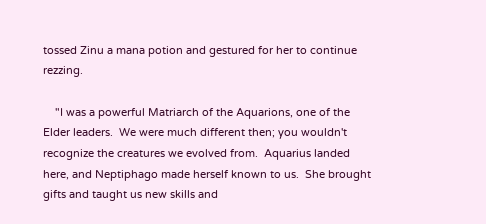tossed Zinu a mana potion and gestured for her to continue rezzing.

    "I was a powerful Matriarch of the Aquarions, one of the Elder leaders.  We were much different then; you wouldn't recognize the creatures we evolved from.  Aquarius landed here, and Neptiphago made herself known to us.  She brought gifts and taught us new skills and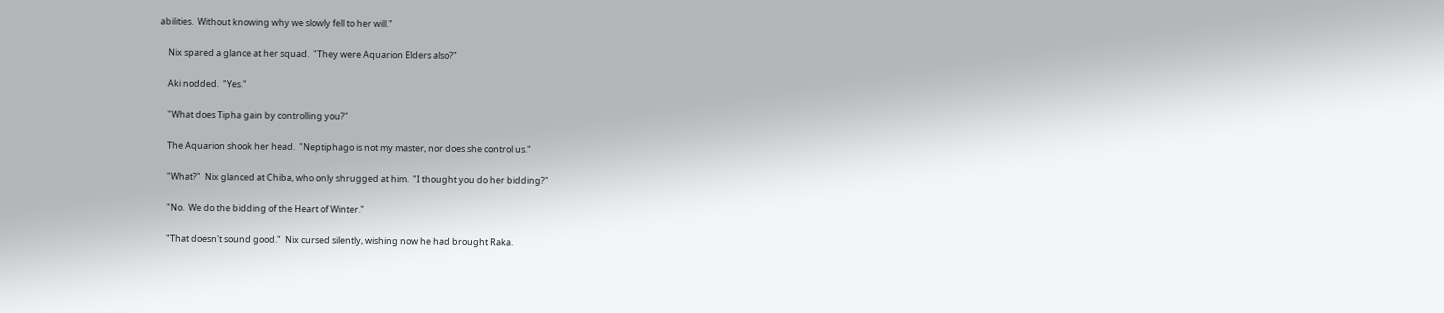abilities.  Without knowing why we slowly fell to her will."

    Nix spared a glance at her squad.  "They were Aquarion Elders also?"

    Aki nodded.  "Yes."

    "What does Tipha gain by controlling you?"

    The Aquarion shook her head.  "Neptiphago is not my master, nor does she control us."

    "What?"  Nix glanced at Chiba, who only shrugged at him.  "I thought you do her bidding?"

    "No.  We do the bidding of the Heart of Winter."

    "That doesn't sound good."  Nix cursed silently, wishing now he had brought Raka.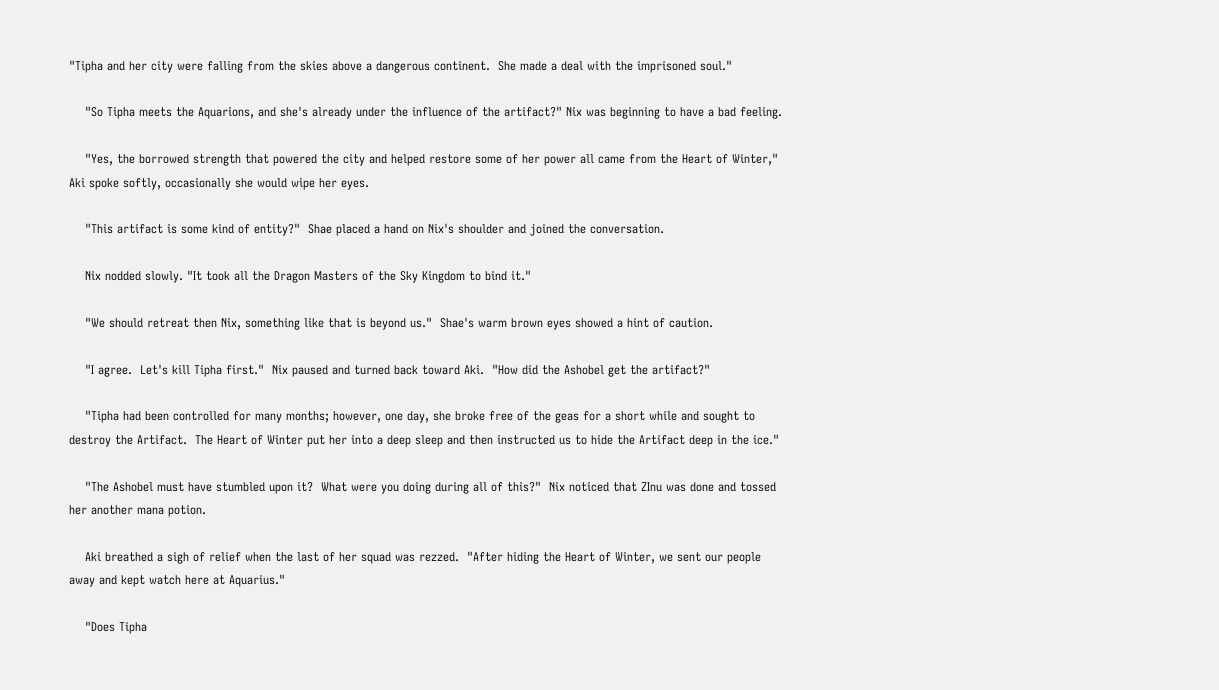"Tipha and her city were falling from the skies above a dangerous continent.  She made a deal with the imprisoned soul."

    "So Tipha meets the Aquarions, and she's already under the influence of the artifact?" Nix was beginning to have a bad feeling.

    "Yes, the borrowed strength that powered the city and helped restore some of her power all came from the Heart of Winter,"  Aki spoke softly, occasionally she would wipe her eyes.

    "This artifact is some kind of entity?"  Shae placed a hand on Nix's shoulder and joined the conversation.

    Nix nodded slowly. "It took all the Dragon Masters of the Sky Kingdom to bind it."

    "We should retreat then Nix, something like that is beyond us."  Shae's warm brown eyes showed a hint of caution.

    "I agree.  Let's kill Tipha first."  Nix paused and turned back toward Aki.  "How did the Ashobel get the artifact?"

    "Tipha had been controlled for many months; however, one day, she broke free of the geas for a short while and sought to destroy the Artifact.  The Heart of Winter put her into a deep sleep and then instructed us to hide the Artifact deep in the ice."

    "The Ashobel must have stumbled upon it?  What were you doing during all of this?"  Nix noticed that ZInu was done and tossed her another mana potion.

    Aki breathed a sigh of relief when the last of her squad was rezzed.  "After hiding the Heart of Winter, we sent our people away and kept watch here at Aquarius."

    "Does Tipha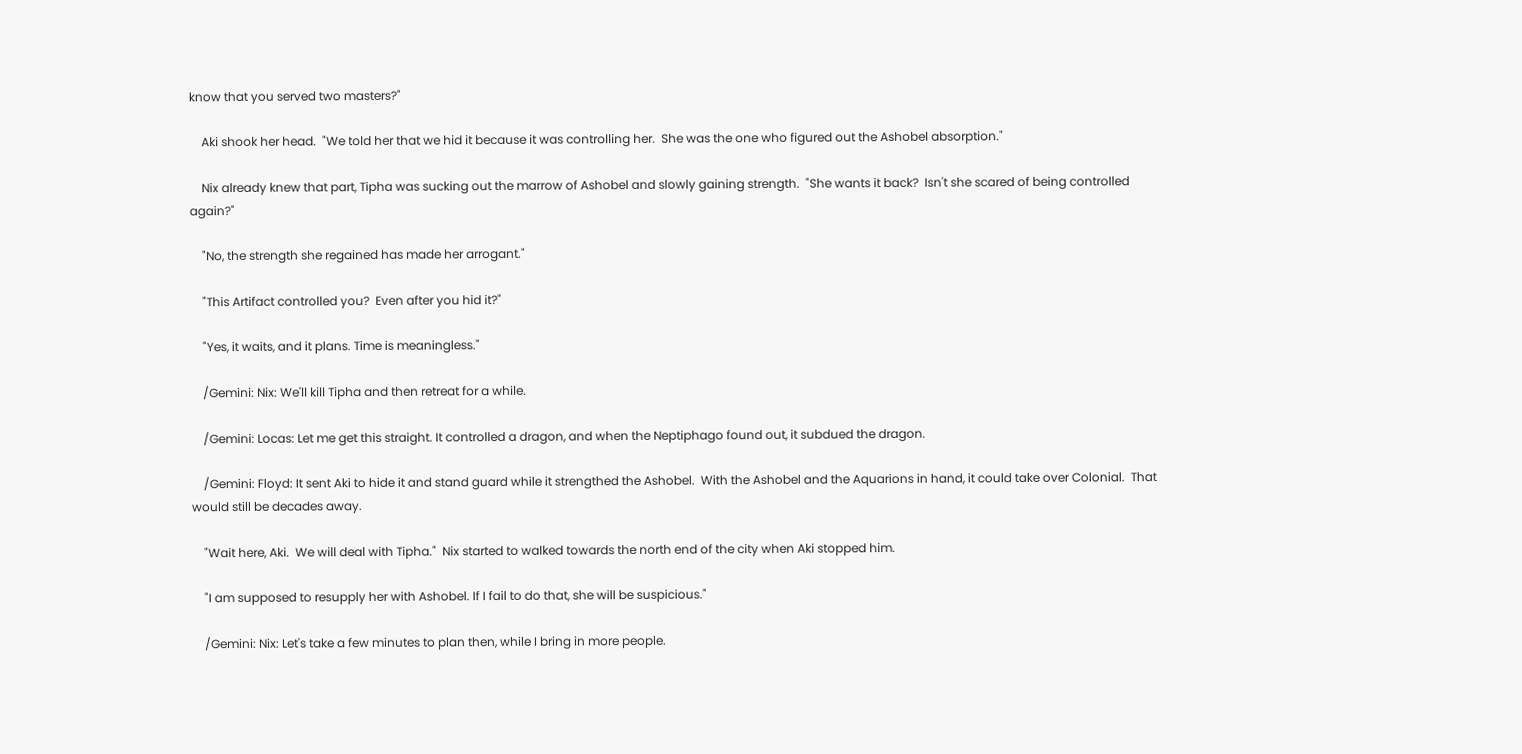know that you served two masters?"

    Aki shook her head.  "We told her that we hid it because it was controlling her.  She was the one who figured out the Ashobel absorption."

    Nix already knew that part, Tipha was sucking out the marrow of Ashobel and slowly gaining strength.  "She wants it back?  Isn't she scared of being controlled again?"

    "No, the strength she regained has made her arrogant."

    "This Artifact controlled you?  Even after you hid it?"

    "Yes, it waits, and it plans. Time is meaningless."

    /Gemini: Nix: We'll kill Tipha and then retreat for a while.

    /Gemini: Locas: Let me get this straight. It controlled a dragon, and when the Neptiphago found out, it subdued the dragon.

    /Gemini: Floyd: It sent Aki to hide it and stand guard while it strengthed the Ashobel.  With the Ashobel and the Aquarions in hand, it could take over Colonial.  That would still be decades away.

    "Wait here, Aki.  We will deal with Tipha."  Nix started to walked towards the north end of the city when Aki stopped him.

    "I am supposed to resupply her with Ashobel. If I fail to do that, she will be suspicious."

    /Gemini: Nix: Let's take a few minutes to plan then, while I bring in more people.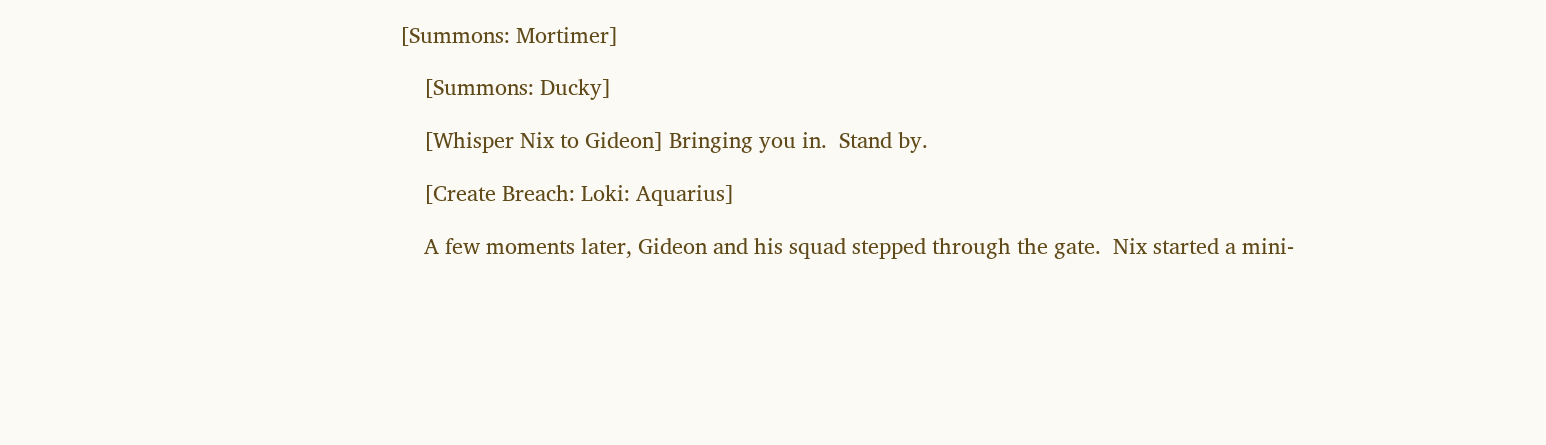[Summons: Mortimer]

    [Summons: Ducky]

    [Whisper Nix to Gideon] Bringing you in.  Stand by.

    [Create Breach: Loki: Aquarius]

    A few moments later, Gideon and his squad stepped through the gate.  Nix started a mini-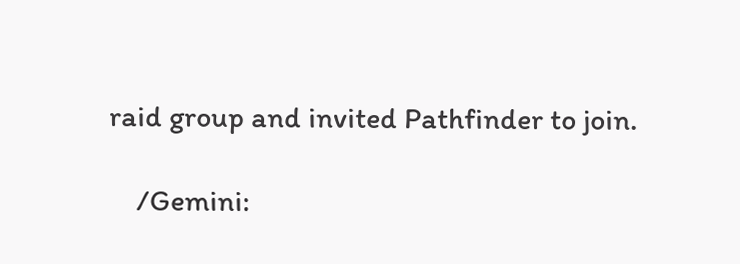raid group and invited Pathfinder to join.

    /Gemini: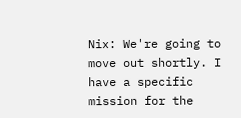Nix: We're going to move out shortly. I have a specific mission for the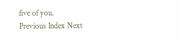five of you.
Previous Index Next